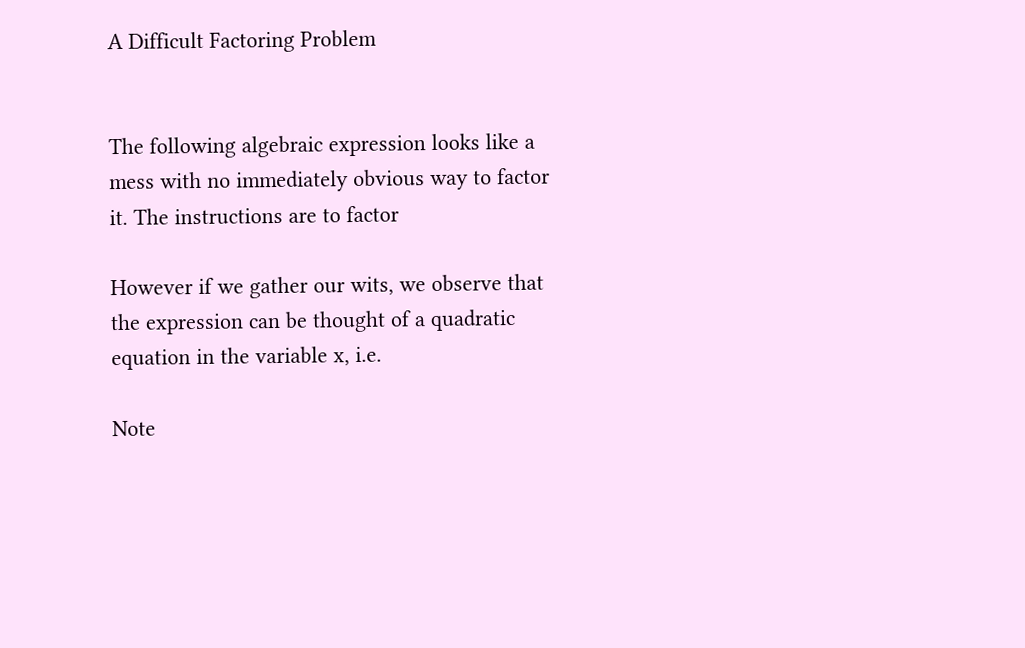A Difficult Factoring Problem


The following algebraic expression looks like a mess with no immediately obvious way to factor it. The instructions are to factor

However if we gather our wits, we observe that the expression can be thought of a quadratic equation in the variable x, i.e.

Note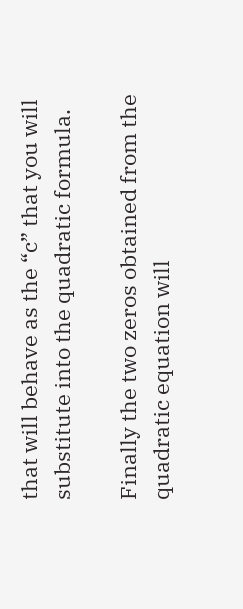that will behave as the “c” that you will substitute into the quadratic formula.

Finally the two zeros obtained from the quadratic equation will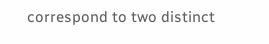correspond to two distinct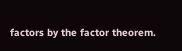factors by the factor theorem.